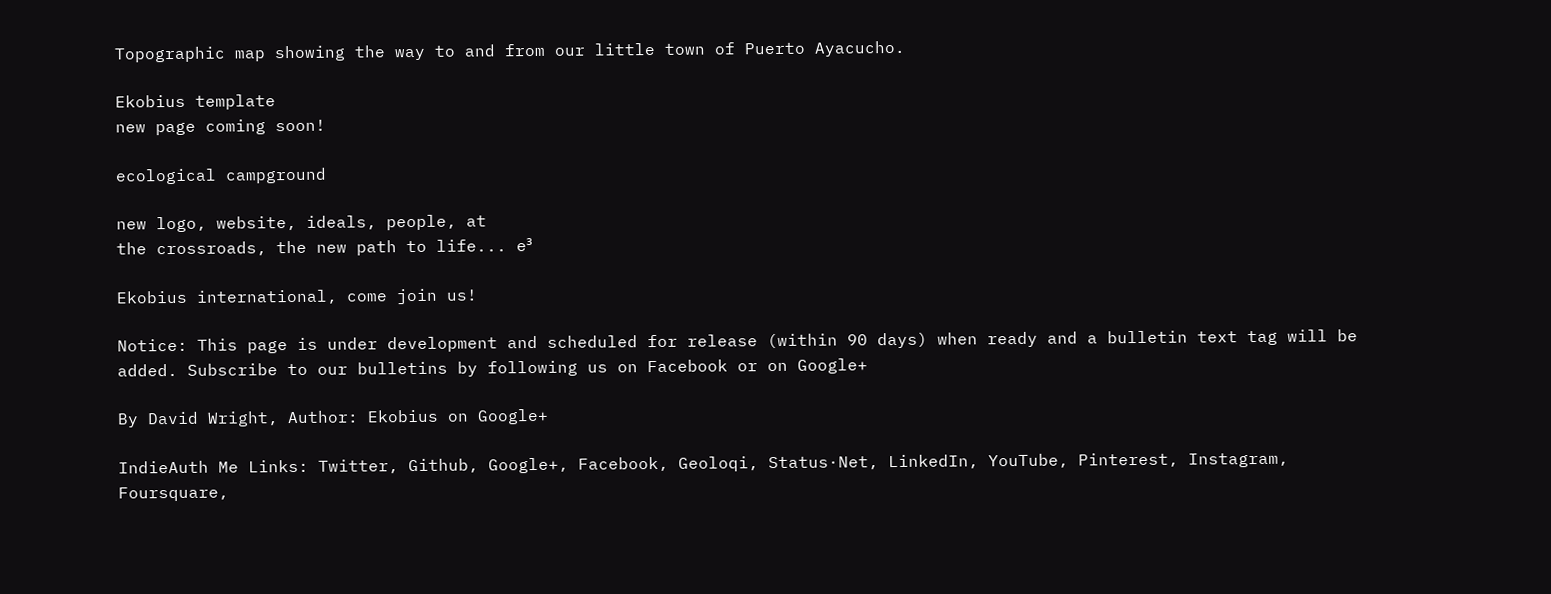Topographic map showing the way to and from our little town of Puerto Ayacucho.

Ekobius template
new page coming soon!

ecological campground

new logo, website, ideals, people, at
the crossroads, the new path to life... e³

Ekobius international, come join us!

Notice: This page is under development and scheduled for release (within 90 days) when ready and a bulletin text tag will be added. Subscribe to our bulletins by following us on Facebook or on Google+

By David Wright, Author: Ekobius on Google+

IndieAuth Me Links: Twitter, Github, Google+, Facebook, Geoloqi, Status·Net, LinkedIn, YouTube, Pinterest, Instagram, Foursquare,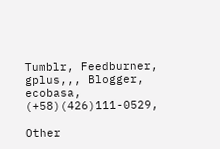Tumblr, Feedburner, gplus,,, Blogger, ecobasa, (+58)(426)111-0529,

Other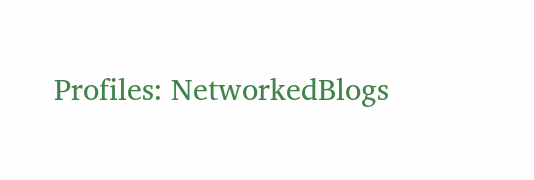Profiles: NetworkedBlogs